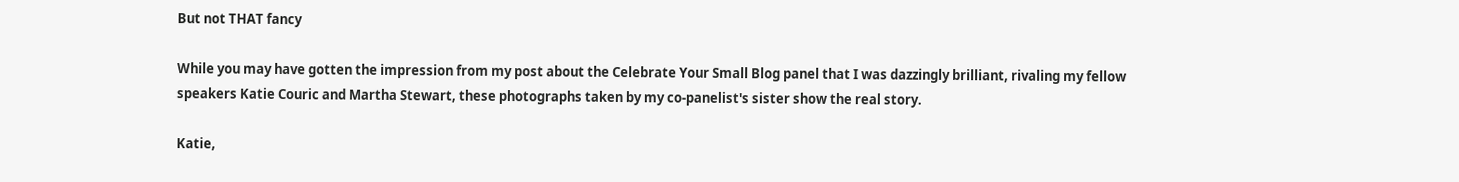But not THAT fancy

While you may have gotten the impression from my post about the Celebrate Your Small Blog panel that I was dazzingly brilliant, rivaling my fellow speakers Katie Couric and Martha Stewart, these photographs taken by my co-panelist's sister show the real story.

Katie,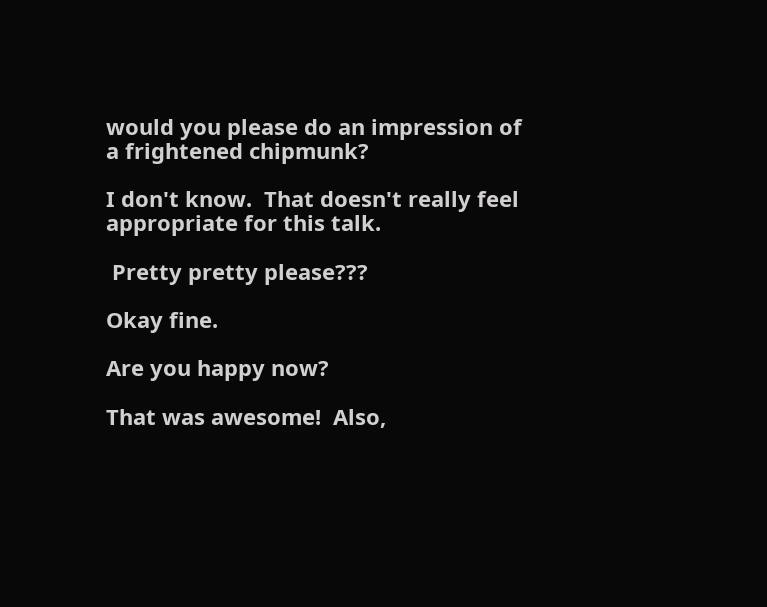would you please do an impression of a frightened chipmunk?

I don't know.  That doesn't really feel appropriate for this talk.

 Pretty pretty please???

Okay fine.

Are you happy now?

That was awesome!  Also,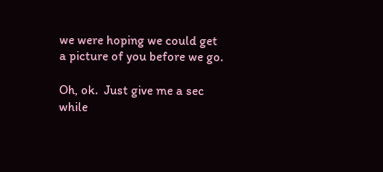we were hoping we could get a picture of you before we go.

Oh, ok.  Just give me a sec while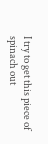I try to get this piece of spinach out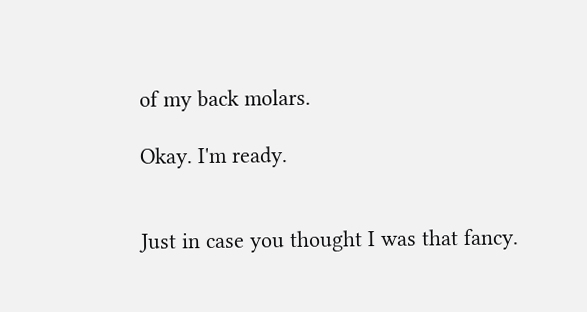of my back molars.

Okay. I'm ready.


Just in case you thought I was that fancy.